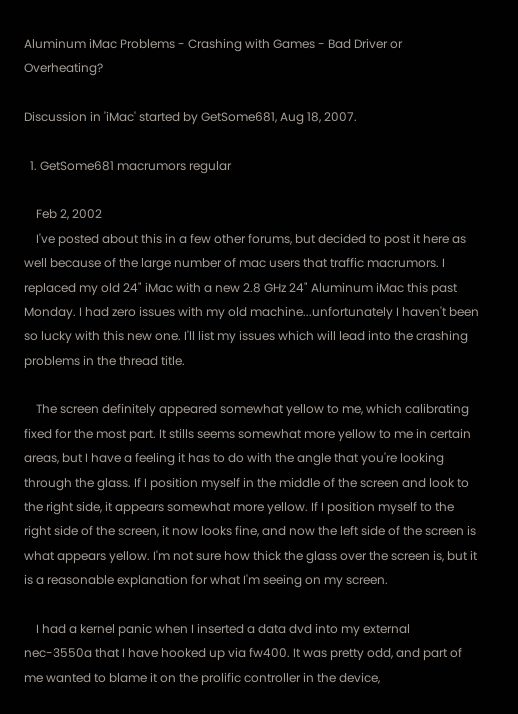Aluminum iMac Problems - Crashing with Games - Bad Driver or Overheating?

Discussion in 'iMac' started by GetSome681, Aug 18, 2007.

  1. GetSome681 macrumors regular

    Feb 2, 2002
    I've posted about this in a few other forums, but decided to post it here as well because of the large number of mac users that traffic macrumors. I replaced my old 24" iMac with a new 2.8 GHz 24" Aluminum iMac this past Monday. I had zero issues with my old machine...unfortunately I haven't been so lucky with this new one. I'll list my issues which will lead into the crashing problems in the thread title.

    The screen definitely appeared somewhat yellow to me, which calibrating fixed for the most part. It stills seems somewhat more yellow to me in certain areas, but I have a feeling it has to do with the angle that you're looking through the glass. If I position myself in the middle of the screen and look to the right side, it appears somewhat more yellow. If I position myself to the right side of the screen, it now looks fine, and now the left side of the screen is what appears yellow. I'm not sure how thick the glass over the screen is, but it is a reasonable explanation for what I'm seeing on my screen.

    I had a kernel panic when I inserted a data dvd into my external nec-3550a that I have hooked up via fw400. It was pretty odd, and part of me wanted to blame it on the prolific controller in the device,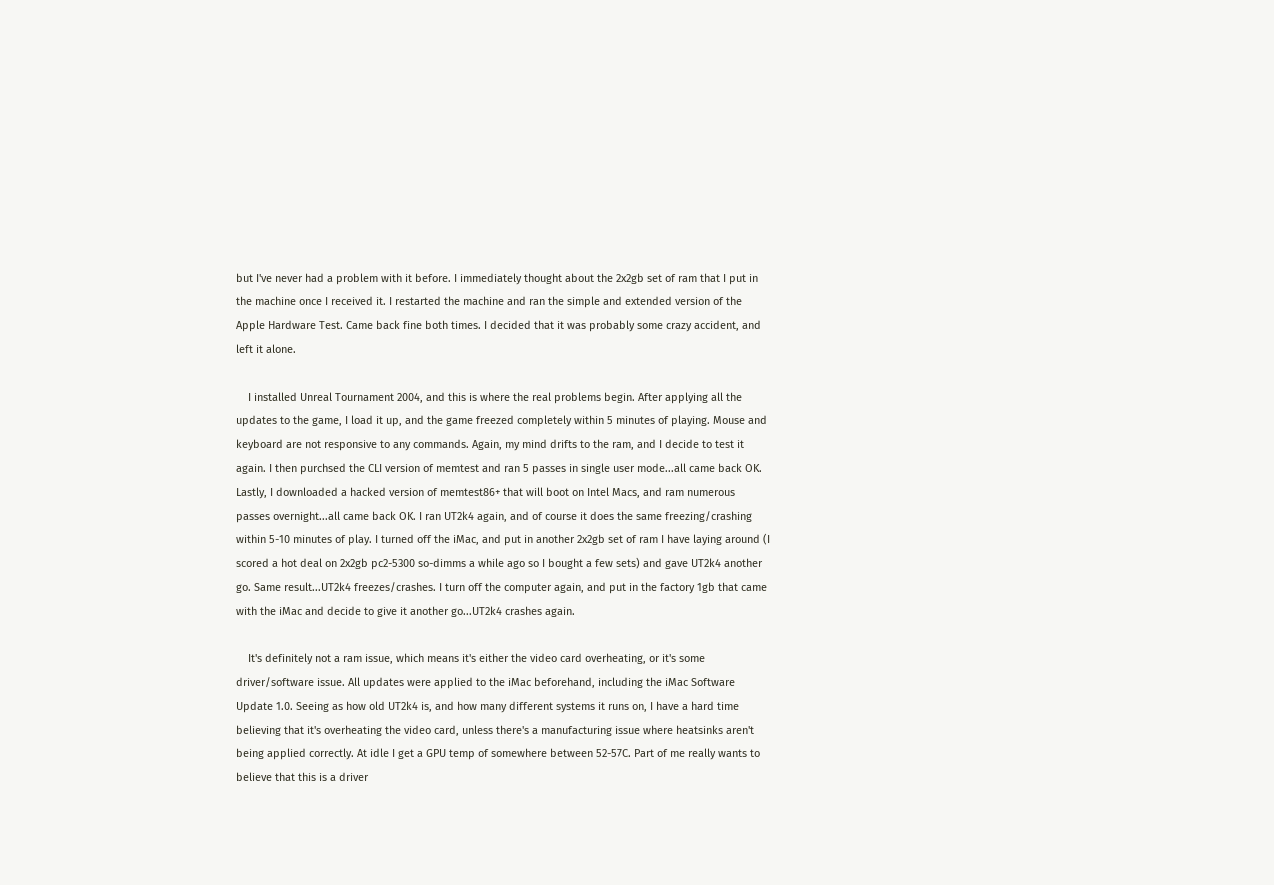but I've never had a problem with it before. I immediately thought about the 2x2gb set of ram that I put in the machine once I received it. I restarted the machine and ran the simple and extended version of the Apple Hardware Test. Came back fine both times. I decided that it was probably some crazy accident, and left it alone.

    I installed Unreal Tournament 2004, and this is where the real problems begin. After applying all the updates to the game, I load it up, and the game freezed completely within 5 minutes of playing. Mouse and keyboard are not responsive to any commands. Again, my mind drifts to the ram, and I decide to test it again. I then purchsed the CLI version of memtest and ran 5 passes in single user mode...all came back OK. Lastly, I downloaded a hacked version of memtest86+ that will boot on Intel Macs, and ram numerous passes overnight...all came back OK. I ran UT2k4 again, and of course it does the same freezing/crashing within 5-10 minutes of play. I turned off the iMac, and put in another 2x2gb set of ram I have laying around (I scored a hot deal on 2x2gb pc2-5300 so-dimms a while ago so I bought a few sets) and gave UT2k4 another go. Same result...UT2k4 freezes/crashes. I turn off the computer again, and put in the factory 1gb that came with the iMac and decide to give it another go...UT2k4 crashes again.

    It's definitely not a ram issue, which means it's either the video card overheating, or it's some driver/software issue. All updates were applied to the iMac beforehand, including the iMac Software Update 1.0. Seeing as how old UT2k4 is, and how many different systems it runs on, I have a hard time believing that it's overheating the video card, unless there's a manufacturing issue where heatsinks aren't being applied correctly. At idle I get a GPU temp of somewhere between 52-57C. Part of me really wants to believe that this is a driver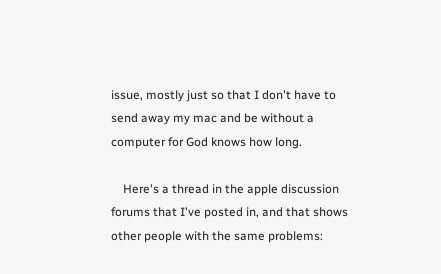issue, mostly just so that I don't have to send away my mac and be without a computer for God knows how long.

    Here's a thread in the apple discussion forums that I've posted in, and that shows other people with the same problems: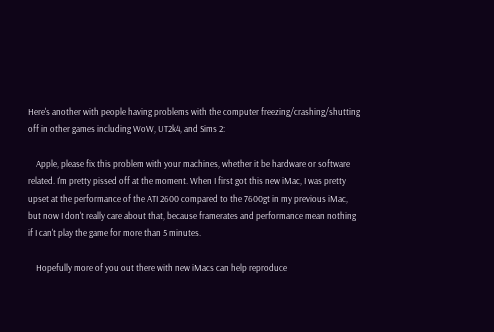Here's another with people having problems with the computer freezing/crashing/shutting off in other games including WoW, UT2k4, and Sims 2:

    Apple, please fix this problem with your machines, whether it be hardware or software related. I'm pretty pissed off at the moment. When I first got this new iMac, I was pretty upset at the performance of the ATI 2600 compared to the 7600gt in my previous iMac, but now I don't really care about that, because framerates and performance mean nothing if I can't play the game for more than 5 minutes.

    Hopefully more of you out there with new iMacs can help reproduce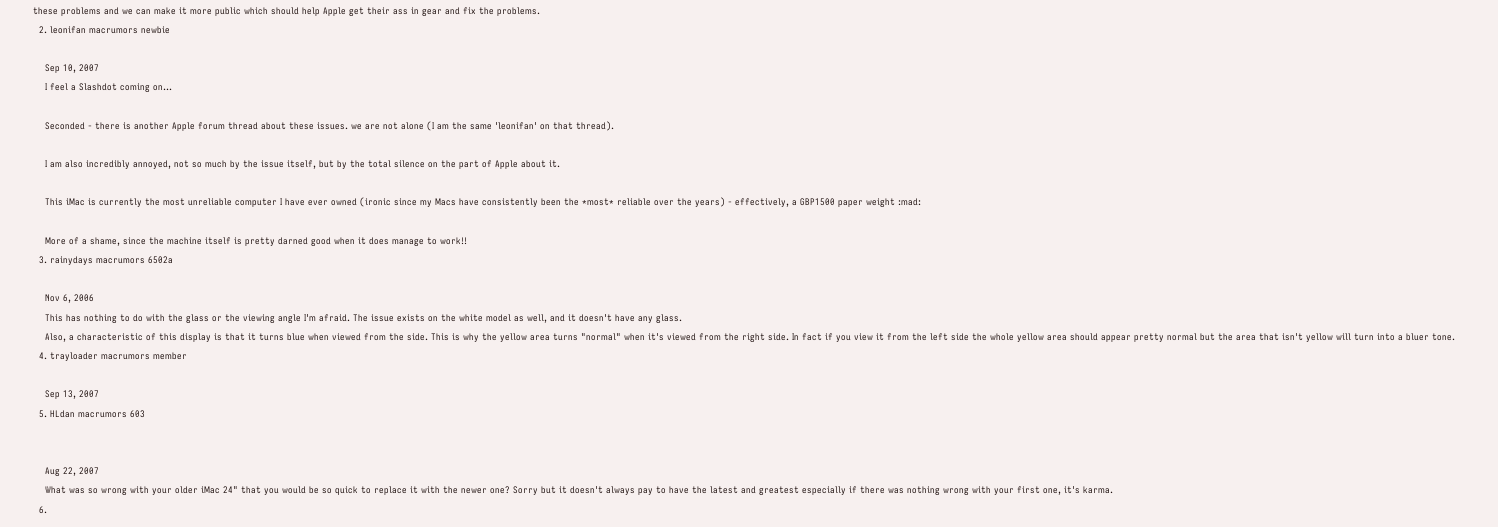these problems and we can make it more public which should help Apple get their ass in gear and fix the problems.
  2. leonifan macrumors newbie

    Sep 10, 2007
    I feel a Slashdot coming on...

    Seconded - there is another Apple forum thread about these issues. we are not alone (I am the same 'leonifan' on that thread).

    I am also incredibly annoyed, not so much by the issue itself, but by the total silence on the part of Apple about it.

    This iMac is currently the most unreliable computer I have ever owned (ironic since my Macs have consistently been the *most* reliable over the years) - effectively, a GBP1500 paper weight :mad:

    More of a shame, since the machine itself is pretty darned good when it does manage to work!!
  3. rainydays macrumors 6502a

    Nov 6, 2006
    This has nothing to do with the glass or the viewing angle I'm afraid. The issue exists on the white model as well, and it doesn't have any glass.
    Also, a characteristic of this display is that it turns blue when viewed from the side. This is why the yellow area turns "normal" when it's viewed from the right side. In fact if you view it from the left side the whole yellow area should appear pretty normal but the area that isn't yellow will turn into a bluer tone.
  4. trayloader macrumors member

    Sep 13, 2007
  5. HLdan macrumors 603


    Aug 22, 2007
    What was so wrong with your older iMac 24" that you would be so quick to replace it with the newer one? Sorry but it doesn't always pay to have the latest and greatest especially if there was nothing wrong with your first one, it's karma.
  6.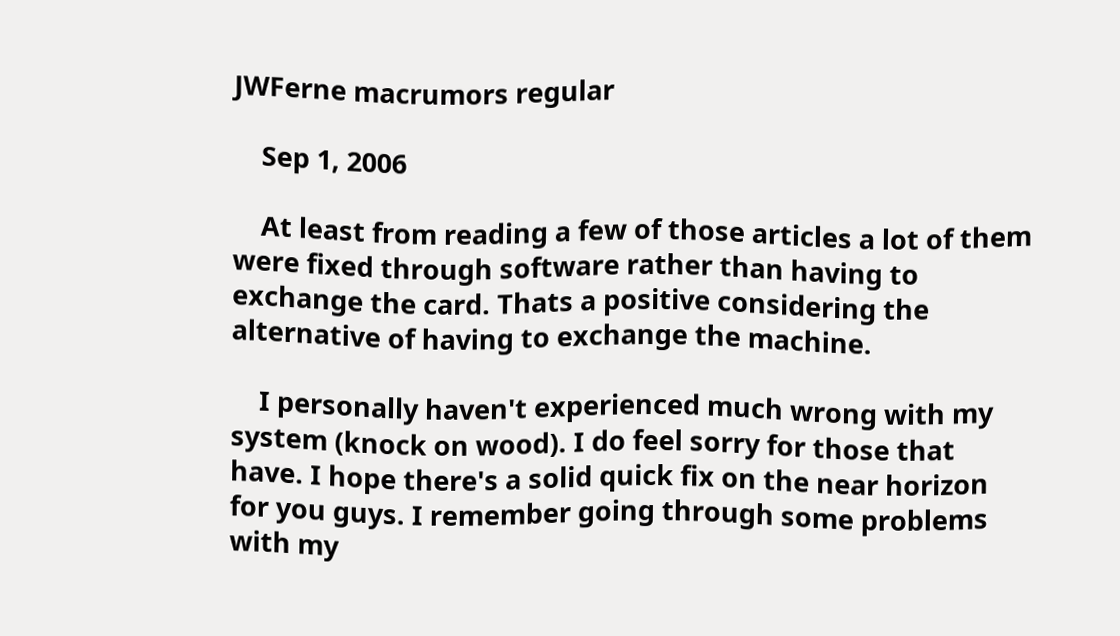JWFerne macrumors regular

    Sep 1, 2006

    At least from reading a few of those articles a lot of them were fixed through software rather than having to exchange the card. Thats a positive considering the alternative of having to exchange the machine.

    I personally haven't experienced much wrong with my system (knock on wood). I do feel sorry for those that have. I hope there's a solid quick fix on the near horizon for you guys. I remember going through some problems with my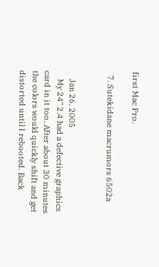first Mac Pro.

  7. Sutekidane macrumors 6502a


    Jan 26, 2005
    My 24" 2.4 had a defective graphics card in it too. After about 30 minutes the colors would quickly shift and get distorted until I rebooted. Back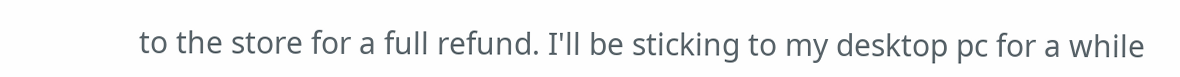to the store for a full refund. I'll be sticking to my desktop pc for a while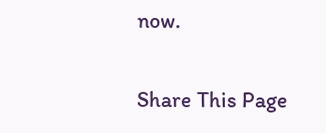now.

Share This Page